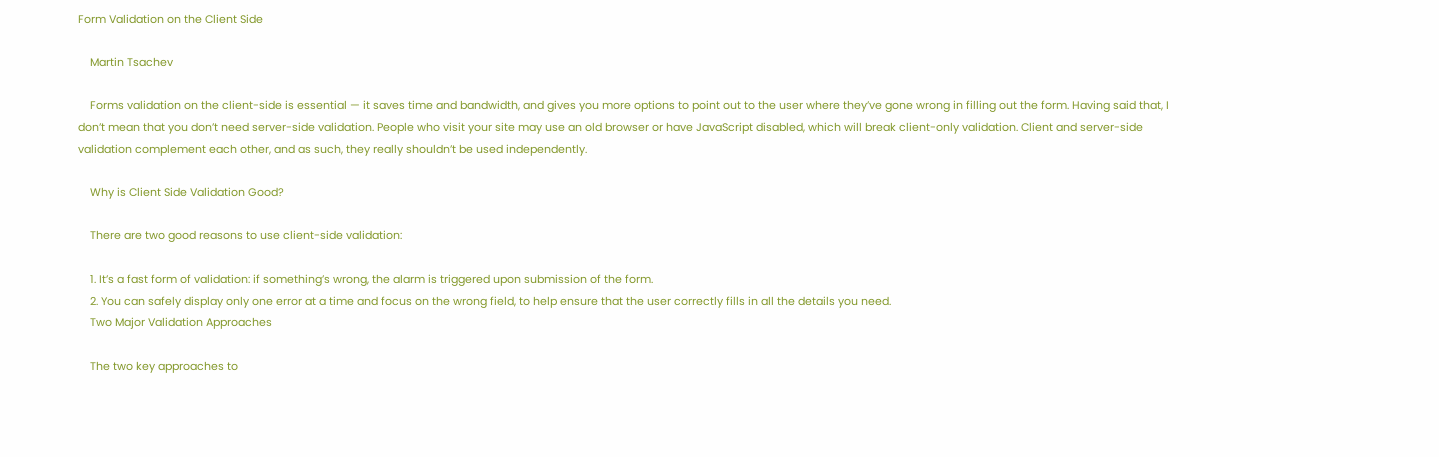Form Validation on the Client Side

    Martin Tsachev

    Forms validation on the client-side is essential — it saves time and bandwidth, and gives you more options to point out to the user where they’ve gone wrong in filling out the form. Having said that, I don’t mean that you don’t need server-side validation. People who visit your site may use an old browser or have JavaScript disabled, which will break client-only validation. Client and server-side validation complement each other, and as such, they really shouldn’t be used independently.

    Why is Client Side Validation Good?

    There are two good reasons to use client-side validation:

    1. It’s a fast form of validation: if something’s wrong, the alarm is triggered upon submission of the form.
    2. You can safely display only one error at a time and focus on the wrong field, to help ensure that the user correctly fills in all the details you need.
    Two Major Validation Approaches

    The two key approaches to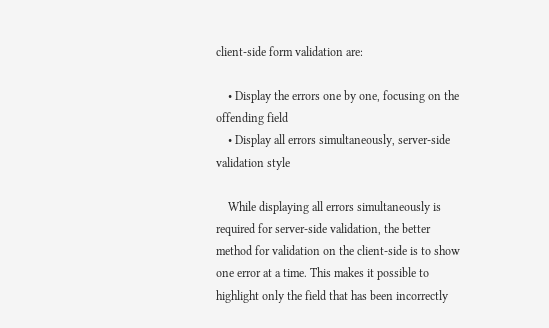client-side form validation are:

    • Display the errors one by one, focusing on the offending field
    • Display all errors simultaneously, server-side validation style

    While displaying all errors simultaneously is required for server-side validation, the better method for validation on the client-side is to show one error at a time. This makes it possible to highlight only the field that has been incorrectly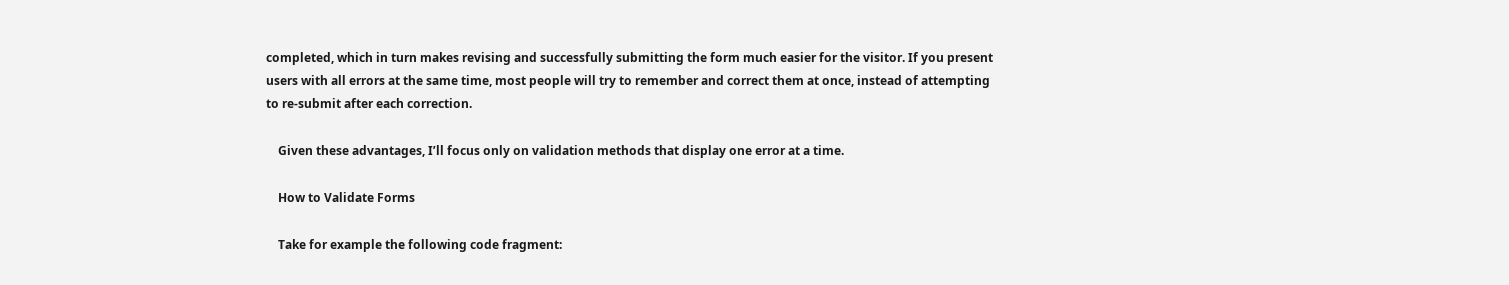completed, which in turn makes revising and successfully submitting the form much easier for the visitor. If you present users with all errors at the same time, most people will try to remember and correct them at once, instead of attempting to re-submit after each correction.

    Given these advantages, I’ll focus only on validation methods that display one error at a time.

    How to Validate Forms

    Take for example the following code fragment: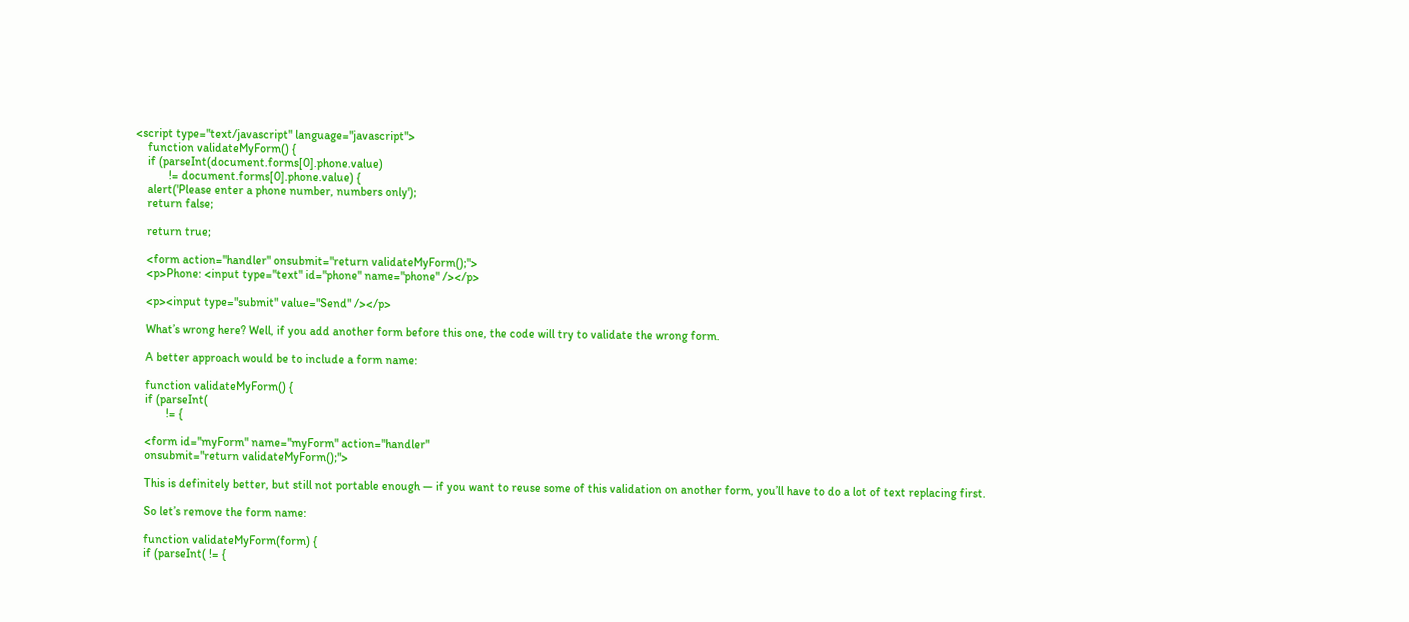<script type="text/javascript" language="javascript">
    function validateMyForm() {
    if (parseInt(document.forms[0].phone.value)
           != document.forms[0].phone.value) {
    alert('Please enter a phone number, numbers only');
    return false;

    return true;

    <form action="handler" onsubmit="return validateMyForm();">
    <p>Phone: <input type="text" id="phone" name="phone" /></p>

    <p><input type="submit" value="Send" /></p>

    What’s wrong here? Well, if you add another form before this one, the code will try to validate the wrong form.

    A better approach would be to include a form name:

    function validateMyForm() {
    if (parseInt(
           != {

    <form id="myForm" name="myForm" action="handler"
    onsubmit="return validateMyForm();">

    This is definitely better, but still not portable enough — if you want to reuse some of this validation on another form, you’ll have to do a lot of text replacing first.

    So let’s remove the form name:

    function validateMyForm(form) {
    if (parseInt( != {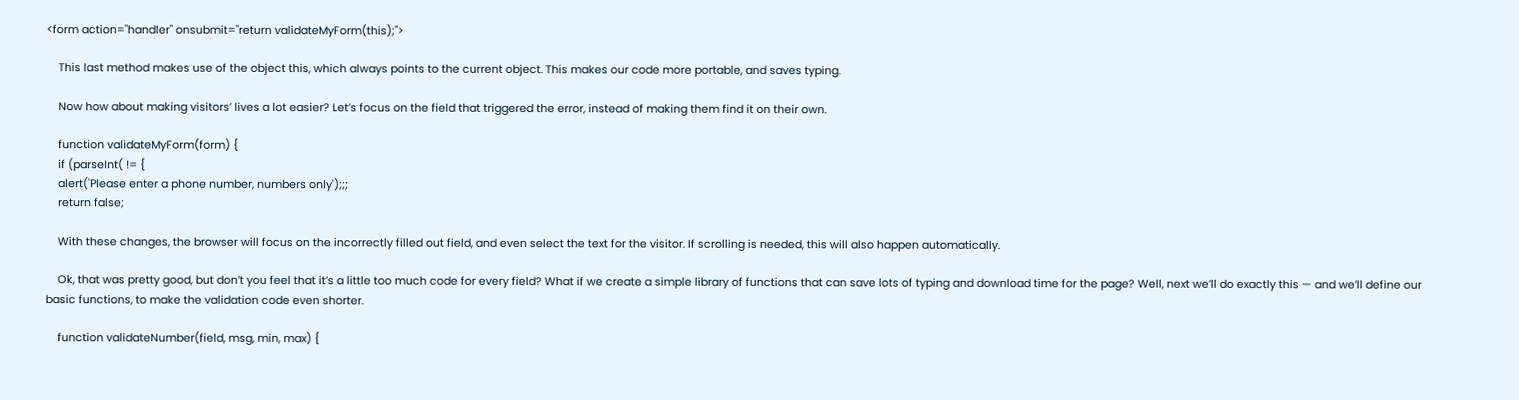<form action="handler" onsubmit="return validateMyForm(this);">

    This last method makes use of the object this, which always points to the current object. This makes our code more portable, and saves typing.

    Now how about making visitors’ lives a lot easier? Let’s focus on the field that triggered the error, instead of making them find it on their own.

    function validateMyForm(form) {
    if (parseInt( != {
    alert('Please enter a phone number, numbers only');;;
    return false;

    With these changes, the browser will focus on the incorrectly filled out field, and even select the text for the visitor. If scrolling is needed, this will also happen automatically.

    Ok, that was pretty good, but don’t you feel that it’s a little too much code for every field? What if we create a simple library of functions that can save lots of typing and download time for the page? Well, next we’ll do exactly this — and we’ll define our basic functions, to make the validation code even shorter.

    function validateNumber(field, msg, min, max) {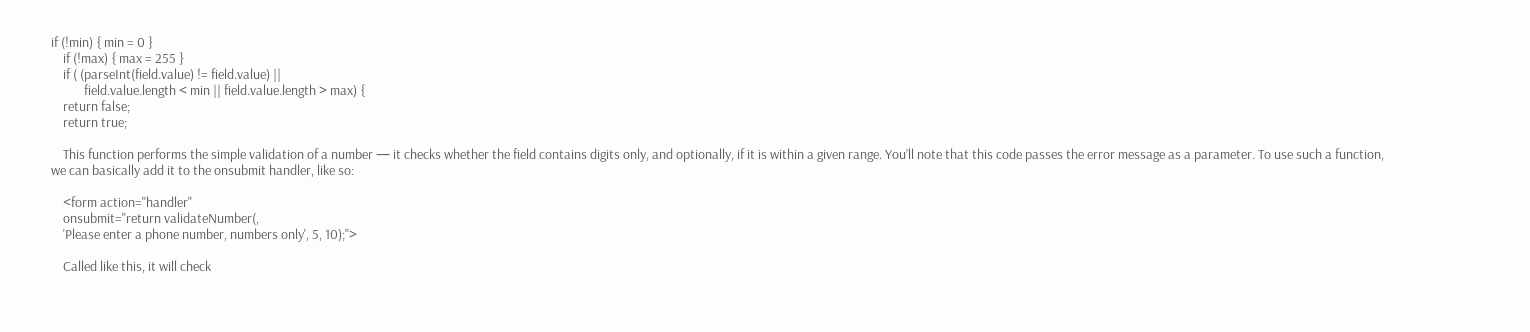if (!min) { min = 0 }
    if (!max) { max = 255 }
    if ( (parseInt(field.value) != field.value) ||
           field.value.length < min || field.value.length > max) {
    return false;
    return true;

    This function performs the simple validation of a number — it checks whether the field contains digits only, and optionally, if it is within a given range. You’ll note that this code passes the error message as a parameter. To use such a function, we can basically add it to the onsubmit handler, like so:

    <form action="handler"
    onsubmit="return validateNumber(,
    'Please enter a phone number, numbers only', 5, 10);">

    Called like this, it will check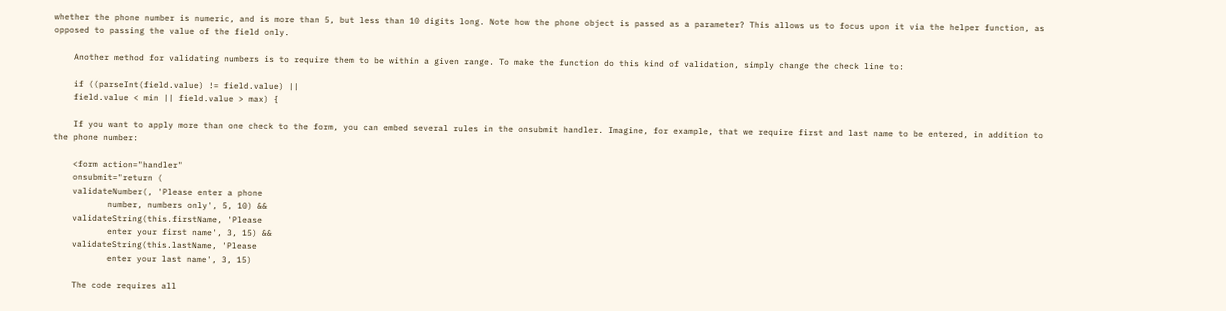whether the phone number is numeric, and is more than 5, but less than 10 digits long. Note how the phone object is passed as a parameter? This allows us to focus upon it via the helper function, as opposed to passing the value of the field only.

    Another method for validating numbers is to require them to be within a given range. To make the function do this kind of validation, simply change the check line to:

    if ((parseInt(field.value) != field.value) ||
    field.value < min || field.value > max) {

    If you want to apply more than one check to the form, you can embed several rules in the onsubmit handler. Imagine, for example, that we require first and last name to be entered, in addition to the phone number:

    <form action="handler"
    onsubmit="return (
    validateNumber(, 'Please enter a phone
           number, numbers only', 5, 10) &&
    validateString(this.firstName, 'Please
           enter your first name', 3, 15) &&
    validateString(this.lastName, 'Please
           enter your last name', 3, 15)

    The code requires all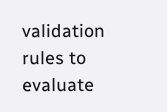validation rules to evaluate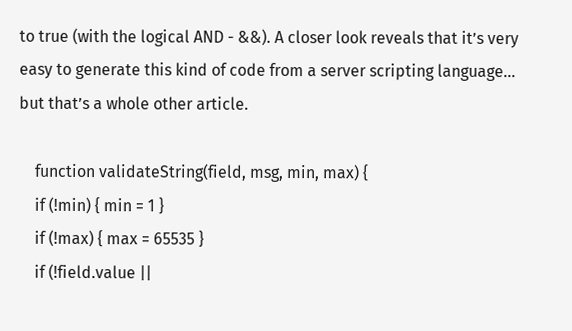to true (with the logical AND - &&). A closer look reveals that it’s very easy to generate this kind of code from a server scripting language… but that’s a whole other article.

    function validateString(field, msg, min, max) {
    if (!min) { min = 1 }
    if (!max) { max = 65535 }
    if (!field.value ||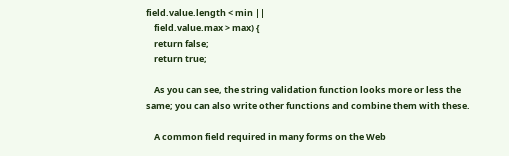field.value.length < min ||
    field.value.max > max) {
    return false;
    return true;

    As you can see, the string validation function looks more or less the same; you can also write other functions and combine them with these.

    A common field required in many forms on the Web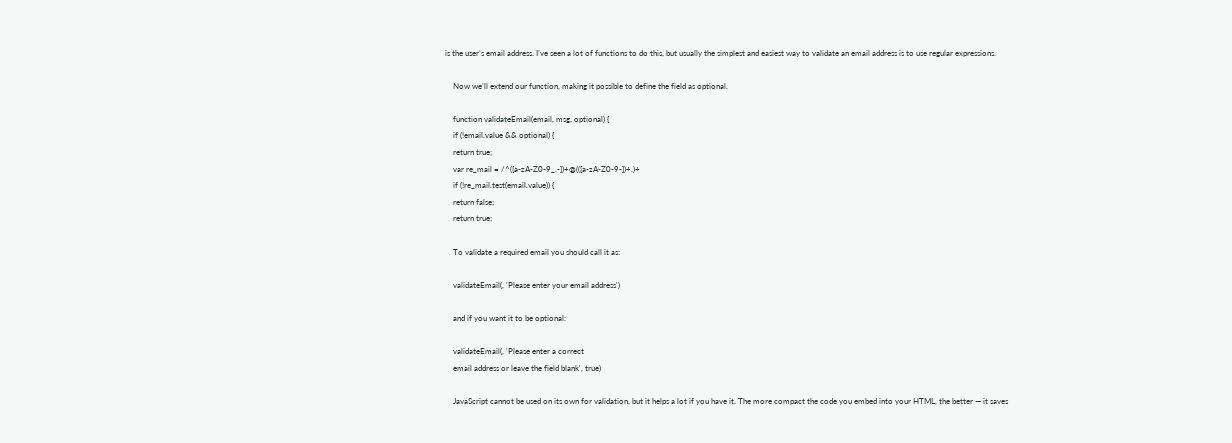is the user’s email address. I’ve seen a lot of functions to do this, but usually the simplest and easiest way to validate an email address is to use regular expressions.

    Now we’ll extend our function, making it possible to define the field as optional.

    function validateEmail(email, msg, optional) {
    if (!email.value && optional) {
    return true;
    var re_mail = /^([a-zA-Z0-9_.-])+@(([a-zA-Z0-9-])+.)+
    if (!re_mail.test(email.value)) {
    return false;
    return true;

    To validate a required email you should call it as:

    validateEmail(, 'Please enter your email address')

    and if you want it to be optional:

    validateEmail(, 'Please enter a correct
    email address or leave the field blank', true)

    JavaScript cannot be used on its own for validation, but it helps a lot if you have it. The more compact the code you embed into your HTML, the better — it saves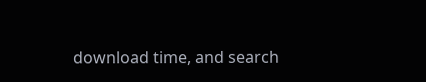download time, and search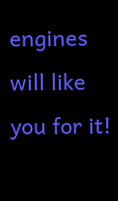engines will like you for it!